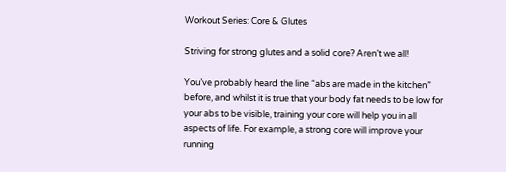Workout Series: Core & Glutes

Striving for strong glutes and a solid core? Aren’t we all!

You’ve probably heard the line “abs are made in the kitchen” before, and whilst it is true that your body fat needs to be low for your abs to be visible, training your core will help you in all aspects of life. For example, a strong core will improve your running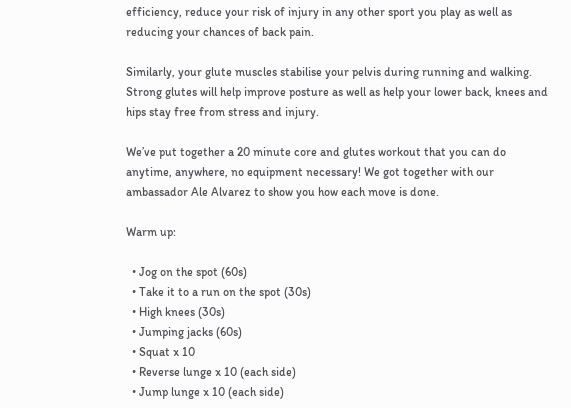efficiency, reduce your risk of injury in any other sport you play as well as reducing your chances of back pain.

Similarly, your glute muscles stabilise your pelvis during running and walking. Strong glutes will help improve posture as well as help your lower back, knees and hips stay free from stress and injury.

We’ve put together a 20 minute core and glutes workout that you can do anytime, anywhere, no equipment necessary! We got together with our ambassador Ale Alvarez to show you how each move is done.

Warm up:

  • Jog on the spot (60s)
  • Take it to a run on the spot (30s)
  • High knees (30s)
  • Jumping jacks (60s)
  • Squat x 10
  • Reverse lunge x 10 (each side)
  • Jump lunge x 10 (each side)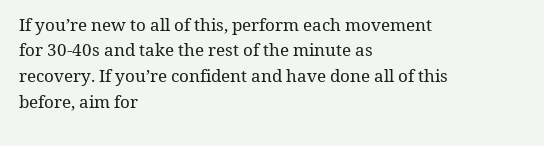If you’re new to all of this, perform each movement for 30-40s and take the rest of the minute as recovery. If you’re confident and have done all of this before, aim for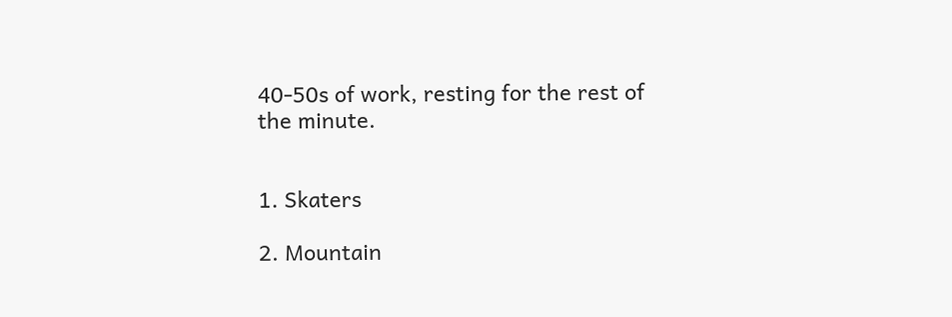40-50s of work, resting for the rest of the minute.


1. Skaters

2. Mountain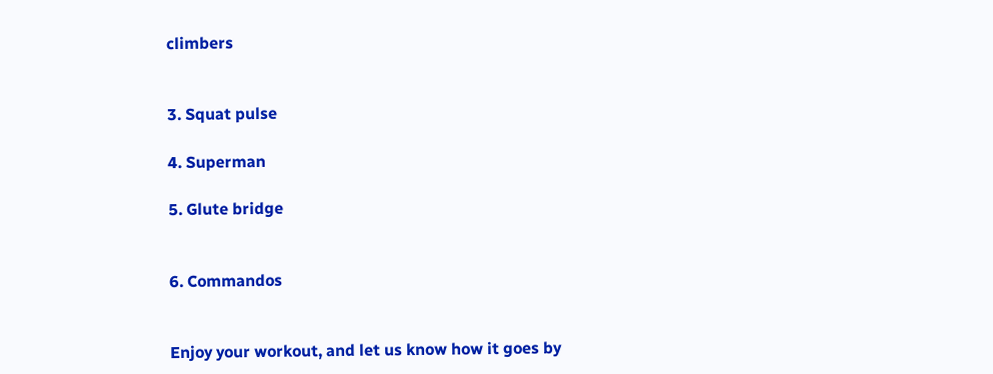climbers


3. Squat pulse

4. Superman

5. Glute bridge


6. Commandos


Enjoy your workout, and let us know how it goes by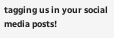tagging us in your social media posts!